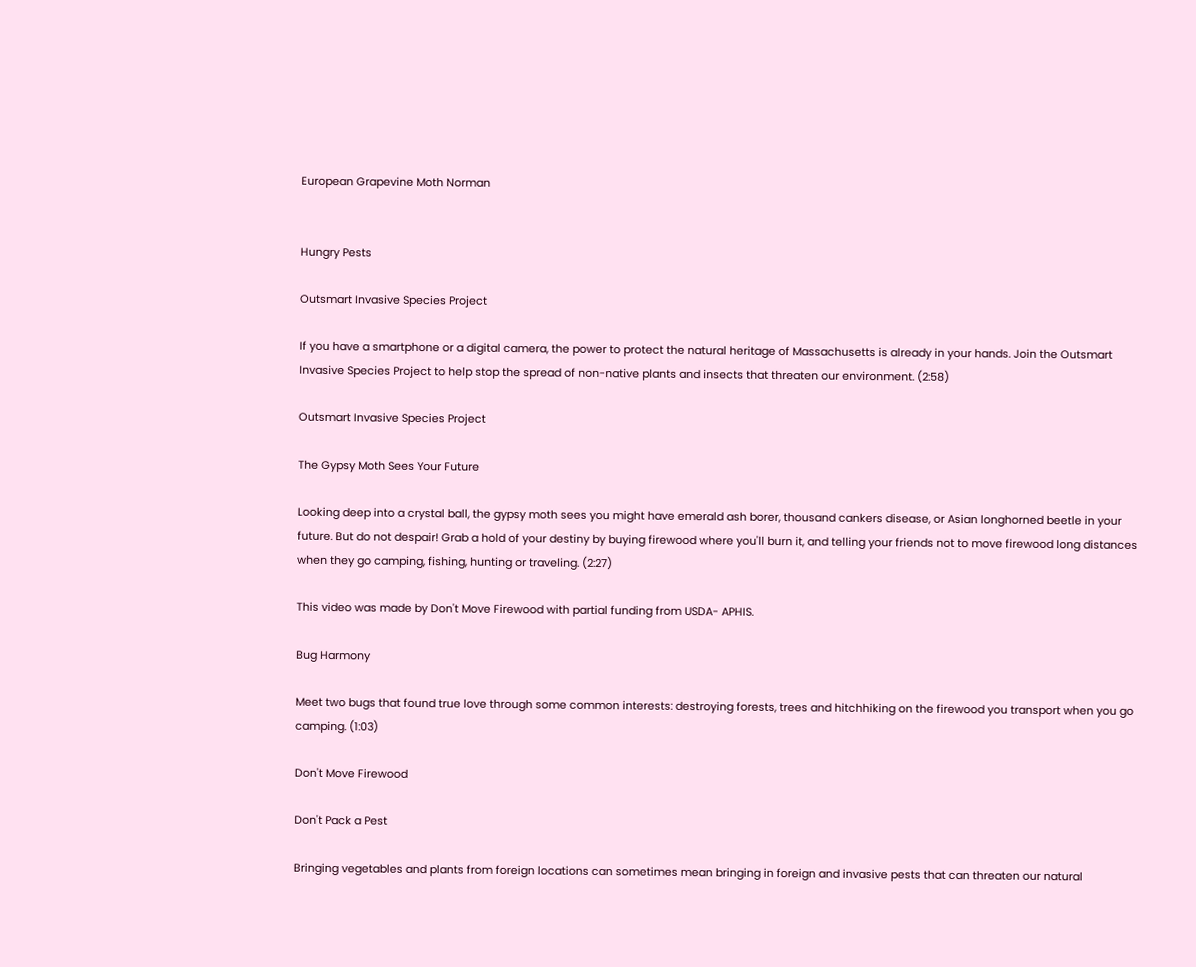European Grapevine Moth Norman


Hungry Pests

Outsmart Invasive Species Project

If you have a smartphone or a digital camera, the power to protect the natural heritage of Massachusetts is already in your hands. Join the Outsmart Invasive Species Project to help stop the spread of non-native plants and insects that threaten our environment. (2:58)

Outsmart Invasive Species Project

The Gypsy Moth Sees Your Future

Looking deep into a crystal ball, the gypsy moth sees you might have emerald ash borer, thousand cankers disease, or Asian longhorned beetle in your future. But do not despair! Grab a hold of your destiny by buying firewood where you'll burn it, and telling your friends not to move firewood long distances when they go camping, fishing, hunting or traveling. (2:27)

This video was made by Don't Move Firewood with partial funding from USDA- APHIS.

Bug Harmony

Meet two bugs that found true love through some common interests: destroying forests, trees and hitchhiking on the firewood you transport when you go camping. (1:03)

Don't Move Firewood

Don't Pack a Pest

Bringing vegetables and plants from foreign locations can sometimes mean bringing in foreign and invasive pests that can threaten our natural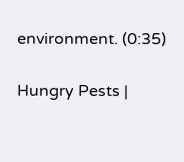environment. (0:35)

Hungry Pests |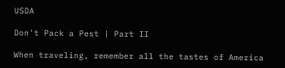USDA

Don't Pack a Pest | Part II

When traveling, remember all the tastes of America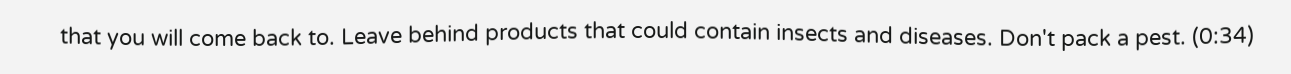that you will come back to. Leave behind products that could contain insects and diseases. Don't pack a pest. (0:34)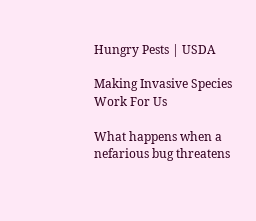Hungry Pests | USDA

Making Invasive Species Work For Us

What happens when a nefarious bug threatens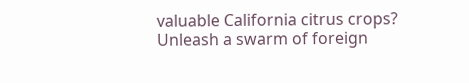valuable California citrus crops? Unleash a swarm of foreign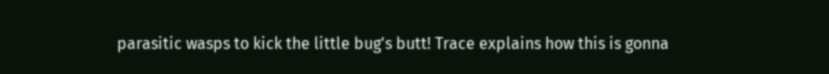parasitic wasps to kick the little bug's butt! Trace explains how this is gonna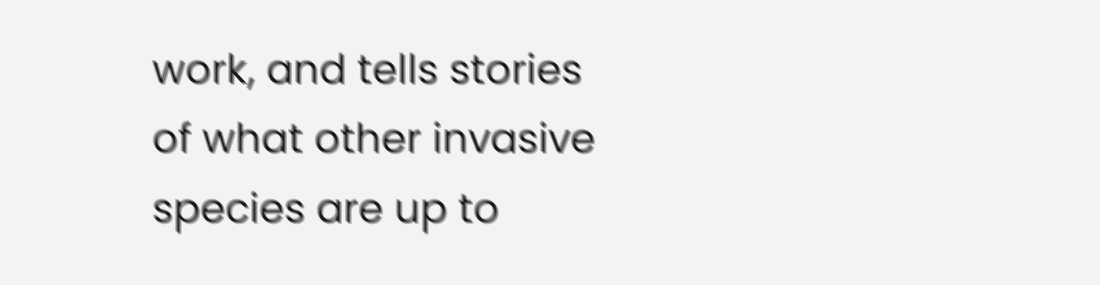work, and tells stories of what other invasive species are up to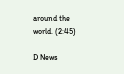around the world. (2:45)

D News